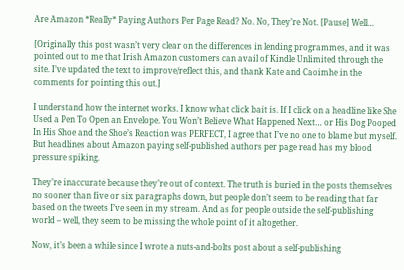Are Amazon *Really* Paying Authors Per Page Read? No. No, They’re Not. [Pause] Well…

[Originally this post wasn’t very clear on the differences in lending programmes, and it was pointed out to me that Irish Amazon customers can avail of Kindle Unlimited through the site. I’ve updated the text to improve/reflect this, and thank Kate and Caoimhe in the comments for pointing this out.]

I understand how the internet works. I know what click bait is. If I click on a headline like She Used a Pen To Open an Envelope. You Won’t Believe What Happened Next… or His Dog Pooped In His Shoe and the Shoe’s Reaction was PERFECT, I agree that I’ve no one to blame but myself. But headlines about Amazon paying self-published authors per page read has my blood pressure spiking.

They’re inaccurate because they’re out of context. The truth is buried in the posts themselves no sooner than five or six paragraphs down, but people don’t seem to be reading that far based on the tweets I’ve seen in my stream. And as for people outside the self-publishing world – well, they seem to be missing the whole point of it altogether.

Now, it’s been a while since I wrote a nuts-and-bolts post about a self-publishing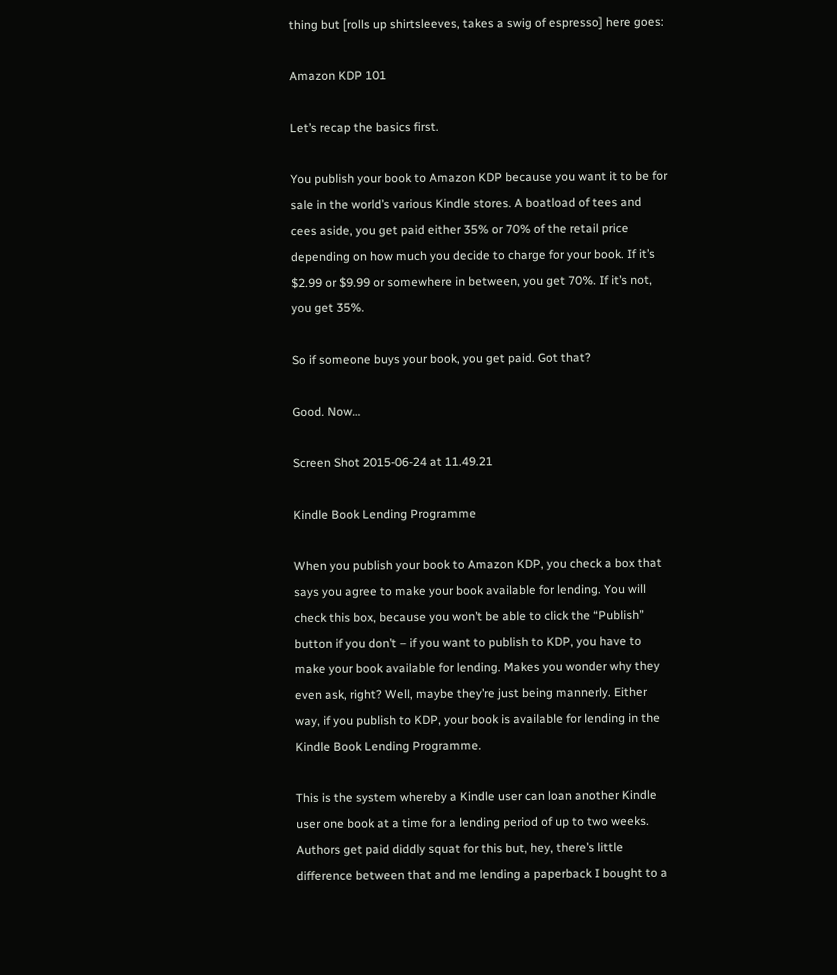thing but [rolls up shirtsleeves, takes a swig of espresso] here goes:

Amazon KDP 101

Let’s recap the basics first.

You publish your book to Amazon KDP because you want it to be for sale in the world’s various Kindle stores. A boatload of tees and cees aside, you get paid either 35% or 70% of the retail price depending on how much you decide to charge for your book. If it’s $2.99 or $9.99 or somewhere in between, you get 70%. If it’s not, you get 35%.

So if someone buys your book, you get paid. Got that?

Good. Now…

Screen Shot 2015-06-24 at 11.49.21

Kindle Book Lending Programme

When you publish your book to Amazon KDP, you check a box that says you agree to make your book available for lending. You will check this box, because you won’t be able to click the “Publish” button if you don’t – if you want to publish to KDP, you have to make your book available for lending. Makes you wonder why they even ask, right? Well, maybe they’re just being mannerly. Either way, if you publish to KDP, your book is available for lending in the Kindle Book Lending Programme.

This is the system whereby a Kindle user can loan another Kindle user one book at a time for a lending period of up to two weeks. Authors get paid diddly squat for this but, hey, there’s little difference between that and me lending a paperback I bought to a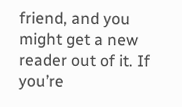friend, and you might get a new reader out of it. If you’re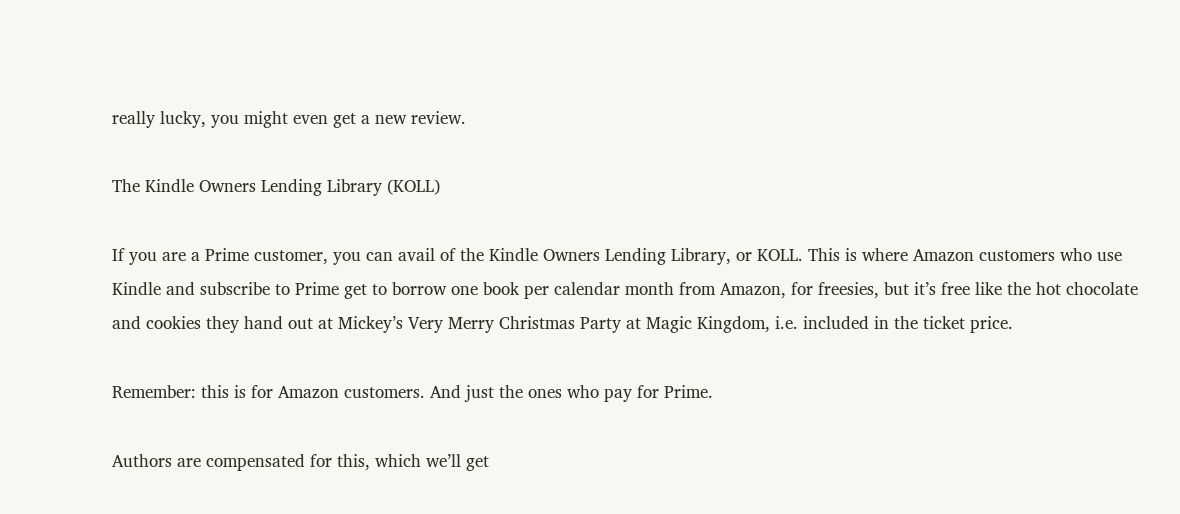really lucky, you might even get a new review.

The Kindle Owners Lending Library (KOLL)

If you are a Prime customer, you can avail of the Kindle Owners Lending Library, or KOLL. This is where Amazon customers who use Kindle and subscribe to Prime get to borrow one book per calendar month from Amazon, for freesies, but it’s free like the hot chocolate and cookies they hand out at Mickey’s Very Merry Christmas Party at Magic Kingdom, i.e. included in the ticket price.

Remember: this is for Amazon customers. And just the ones who pay for Prime.

Authors are compensated for this, which we’ll get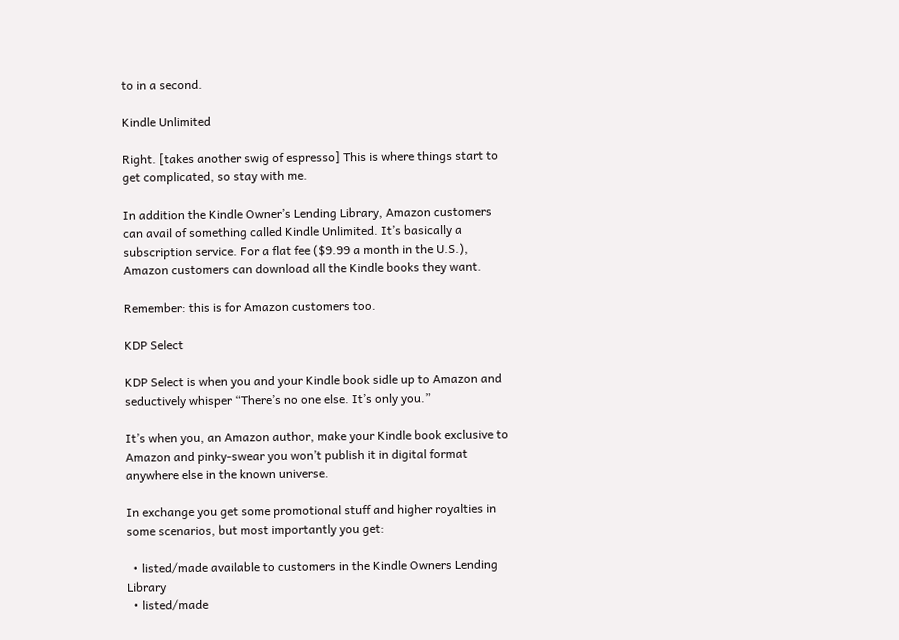to in a second.

Kindle Unlimited

Right. [takes another swig of espresso] This is where things start to get complicated, so stay with me.

In addition the Kindle Owner’s Lending Library, Amazon customers can avail of something called Kindle Unlimited. It’s basically a subscription service. For a flat fee ($9.99 a month in the U.S.), Amazon customers can download all the Kindle books they want.

Remember: this is for Amazon customers too.

KDP Select

KDP Select is when you and your Kindle book sidle up to Amazon and seductively whisper “There’s no one else. It’s only you.”

It’s when you, an Amazon author, make your Kindle book exclusive to Amazon and pinky-swear you won’t publish it in digital format anywhere else in the known universe.

In exchange you get some promotional stuff and higher royalties in some scenarios, but most importantly you get:

  • listed/made available to customers in the Kindle Owners Lending Library
  • listed/made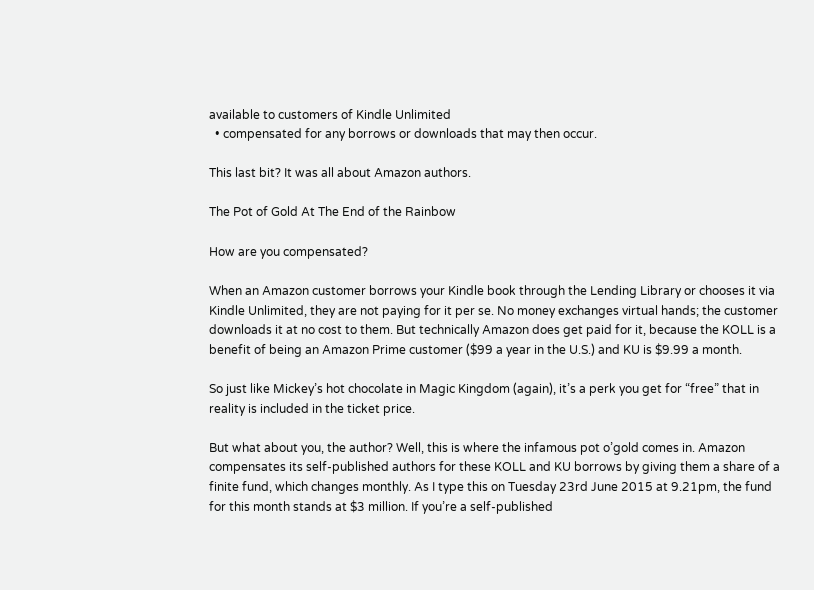available to customers of Kindle Unlimited
  • compensated for any borrows or downloads that may then occur.

This last bit? It was all about Amazon authors.

The Pot of Gold At The End of the Rainbow

How are you compensated?

When an Amazon customer borrows your Kindle book through the Lending Library or chooses it via Kindle Unlimited, they are not paying for it per se. No money exchanges virtual hands; the customer downloads it at no cost to them. But technically Amazon does get paid for it, because the KOLL is a benefit of being an Amazon Prime customer ($99 a year in the U.S.) and KU is $9.99 a month.

So just like Mickey’s hot chocolate in Magic Kingdom (again), it’s a perk you get for “free” that in reality is included in the ticket price.

But what about you, the author? Well, this is where the infamous pot o’gold comes in. Amazon compensates its self-published authors for these KOLL and KU borrows by giving them a share of a finite fund, which changes monthly. As I type this on Tuesday 23rd June 2015 at 9.21pm, the fund for this month stands at $3 million. If you’re a self-published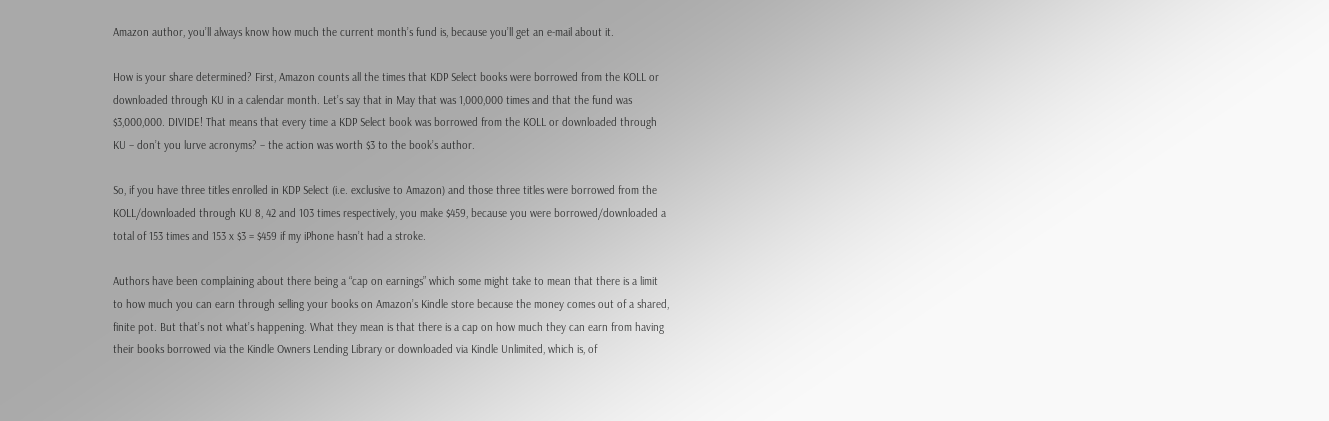Amazon author, you’ll always know how much the current month’s fund is, because you’ll get an e-mail about it.

How is your share determined? First, Amazon counts all the times that KDP Select books were borrowed from the KOLL or downloaded through KU in a calendar month. Let’s say that in May that was 1,000,000 times and that the fund was $3,000,000. DIVIDE! That means that every time a KDP Select book was borrowed from the KOLL or downloaded through KU – don’t you lurve acronyms? – the action was worth $3 to the book’s author.

So, if you have three titles enrolled in KDP Select (i.e. exclusive to Amazon) and those three titles were borrowed from the KOLL/downloaded through KU 8, 42 and 103 times respectively, you make $459, because you were borrowed/downloaded a total of 153 times and 153 x $3 = $459 if my iPhone hasn’t had a stroke.

Authors have been complaining about there being a “cap on earnings” which some might take to mean that there is a limit to how much you can earn through selling your books on Amazon’s Kindle store because the money comes out of a shared, finite pot. But that’s not what’s happening. What they mean is that there is a cap on how much they can earn from having their books borrowed via the Kindle Owners Lending Library or downloaded via Kindle Unlimited, which is, of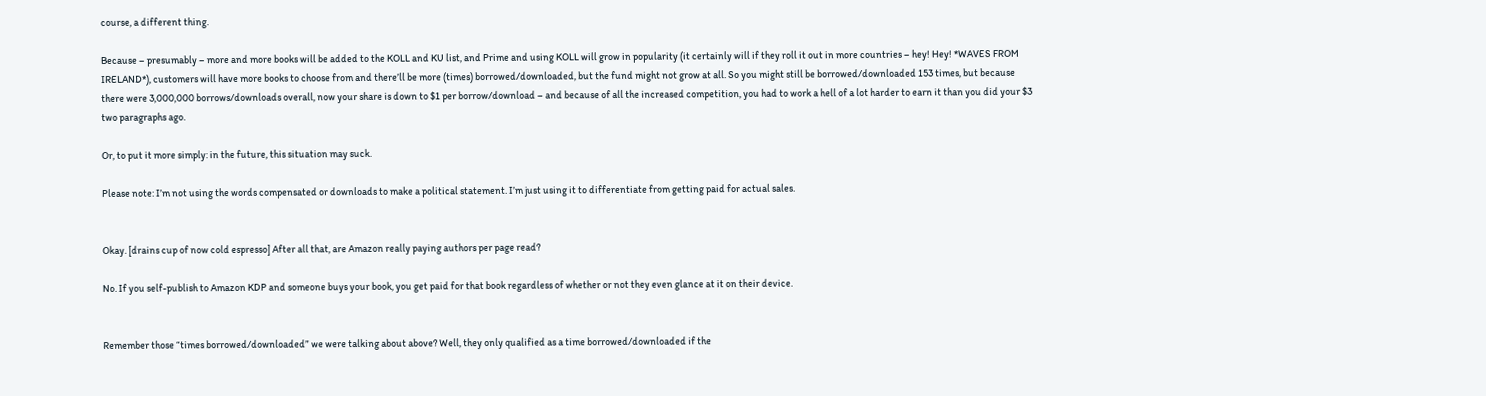course, a different thing.

Because – presumably – more and more books will be added to the KOLL and KU list, and Prime and using KOLL will grow in popularity (it certainly will if they roll it out in more countries – hey! Hey! *WAVES FROM IRELAND*), customers will have more books to choose from and there’ll be more (times) borrowed/downloaded, but the fund might not grow at all. So you might still be borrowed/downloaded 153 times, but because there were 3,000,000 borrows/downloads overall, now your share is down to $1 per borrow/download – and because of all the increased competition, you had to work a hell of a lot harder to earn it than you did your $3 two paragraphs ago.

Or, to put it more simply: in the future, this situation may suck.

Please note: I’m not using the words compensated or downloads to make a political statement. I’m just using it to differentiate from getting paid for actual sales.


Okay. [drains cup of now cold espresso] After all that, are Amazon really paying authors per page read?

No. If you self-publish to Amazon KDP and someone buys your book, you get paid for that book regardless of whether or not they even glance at it on their device.


Remember those “times borrowed/downloaded” we were talking about above? Well, they only qualified as a time borrowed/downloaded if the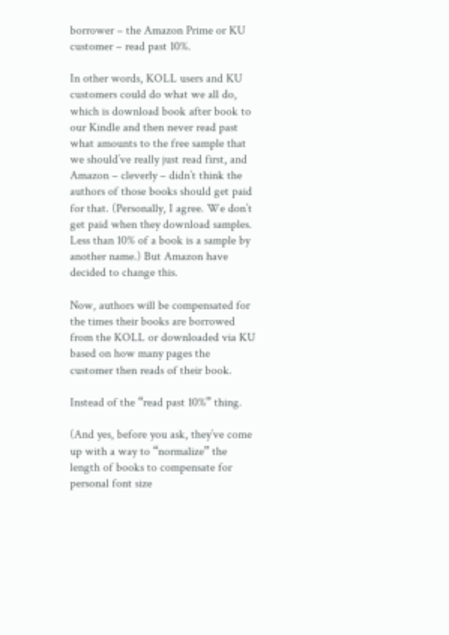borrower – the Amazon Prime or KU customer – read past 10%.

In other words, KOLL users and KU customers could do what we all do, which is download book after book to our Kindle and then never read past what amounts to the free sample that we should’ve really just read first, and Amazon – cleverly – didn’t think the authors of those books should get paid for that. (Personally, I agree. We don’t get paid when they download samples. Less than 10% of a book is a sample by another name.) But Amazon have decided to change this.

Now, authors will be compensated for the times their books are borrowed from the KOLL or downloaded via KU based on how many pages the customer then reads of their book.

Instead of the “read past 10%” thing.

(And yes, before you ask, they’ve come up with a way to “normalize” the length of books to compensate for personal font size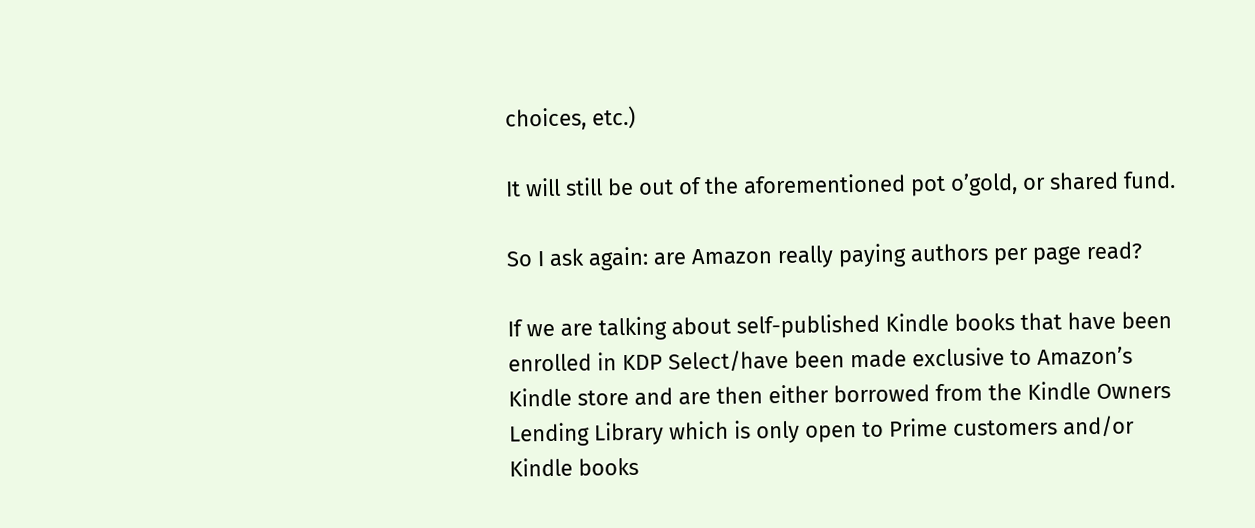choices, etc.)

It will still be out of the aforementioned pot o’gold, or shared fund.

So I ask again: are Amazon really paying authors per page read?

If we are talking about self-published Kindle books that have been enrolled in KDP Select/have been made exclusive to Amazon’s Kindle store and are then either borrowed from the Kindle Owners Lending Library which is only open to Prime customers and/or Kindle books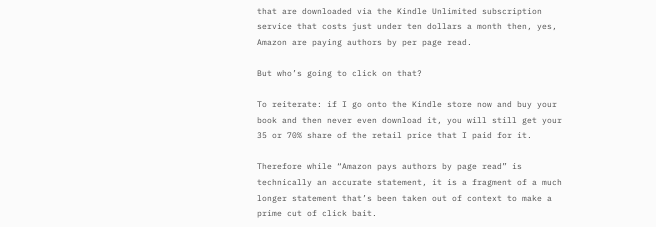that are downloaded via the Kindle Unlimited subscription service that costs just under ten dollars a month then, yes, Amazon are paying authors by per page read.

But who’s going to click on that?

To reiterate: if I go onto the Kindle store now and buy your book and then never even download it, you will still get your 35 or 70% share of the retail price that I paid for it.

Therefore while “Amazon pays authors by page read” is technically an accurate statement, it is a fragment of a much longer statement that’s been taken out of context to make a prime cut of click bait.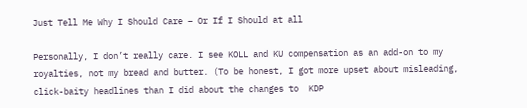Just Tell Me Why I Should Care – Or If I Should at all

Personally, I don’t really care. I see KOLL and KU compensation as an add-on to my royalties, not my bread and butter. (To be honest, I got more upset about misleading, click-baity headlines than I did about the changes to  KDP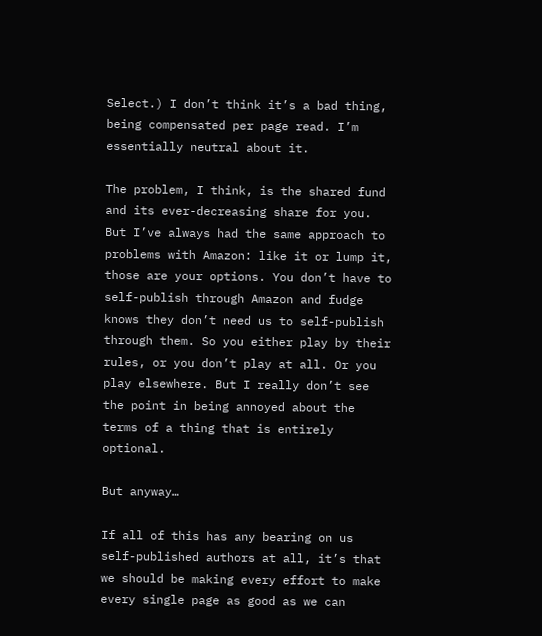Select.) I don’t think it’s a bad thing, being compensated per page read. I’m essentially neutral about it.

The problem, I think, is the shared fund and its ever-decreasing share for you. But I’ve always had the same approach to problems with Amazon: like it or lump it, those are your options. You don’t have to self-publish through Amazon and fudge knows they don’t need us to self-publish through them. So you either play by their rules, or you don’t play at all. Or you play elsewhere. But I really don’t see the point in being annoyed about the terms of a thing that is entirely optional.

But anyway…

If all of this has any bearing on us self-published authors at all, it’s that we should be making every effort to make every single page as good as we can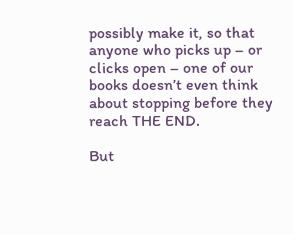possibly make it, so that anyone who picks up – or clicks open – one of our books doesn’t even think about stopping before they reach THE END.

But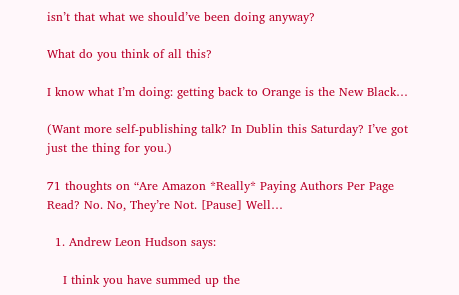isn’t that what we should’ve been doing anyway?

What do you think of all this?

I know what I’m doing: getting back to Orange is the New Black…

(Want more self-publishing talk? In Dublin this Saturday? I’ve got just the thing for you.)

71 thoughts on “Are Amazon *Really* Paying Authors Per Page Read? No. No, They’re Not. [Pause] Well…

  1. Andrew Leon Hudson says:

    I think you have summed up the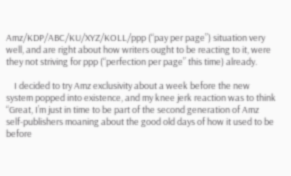Amz/KDP/ABC/KU/XYZ/KOLL/ppp (“pay per page”) situation very well, and are right about how writers ought to be reacting to it, were they not striving for ppp (“perfection per page” this time) already.

    I decided to try Amz exclusivity about a week before the new system popped into existence, and my knee jerk reaction was to think “Great, I’m just in time to be part of the second generation of Amz self-publishers moaning about the good old days of how it used to be before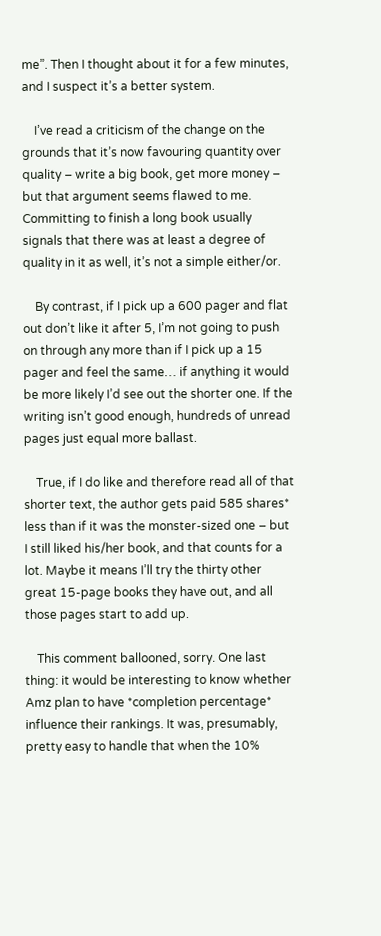me”. Then I thought about it for a few minutes, and I suspect it’s a better system.

    I’ve read a criticism of the change on the grounds that it’s now favouring quantity over quality – write a big book, get more money – but that argument seems flawed to me. Committing to finish a long book usually signals that there was at least a degree of quality in it as well, it’s not a simple either/or.

    By contrast, if I pick up a 600 pager and flat out don’t like it after 5, I’m not going to push on through any more than if I pick up a 15 pager and feel the same… if anything it would be more likely I’d see out the shorter one. If the writing isn’t good enough, hundreds of unread pages just equal more ballast.

    True, if I do like and therefore read all of that shorter text, the author gets paid 585 shares* less than if it was the monster-sized one – but I still liked his/her book, and that counts for a lot. Maybe it means I’ll try the thirty other great 15-page books they have out, and all those pages start to add up.

    This comment ballooned, sorry. One last thing: it would be interesting to know whether Amz plan to have *completion percentage* influence their rankings. It was, presumably, pretty easy to handle that when the 10%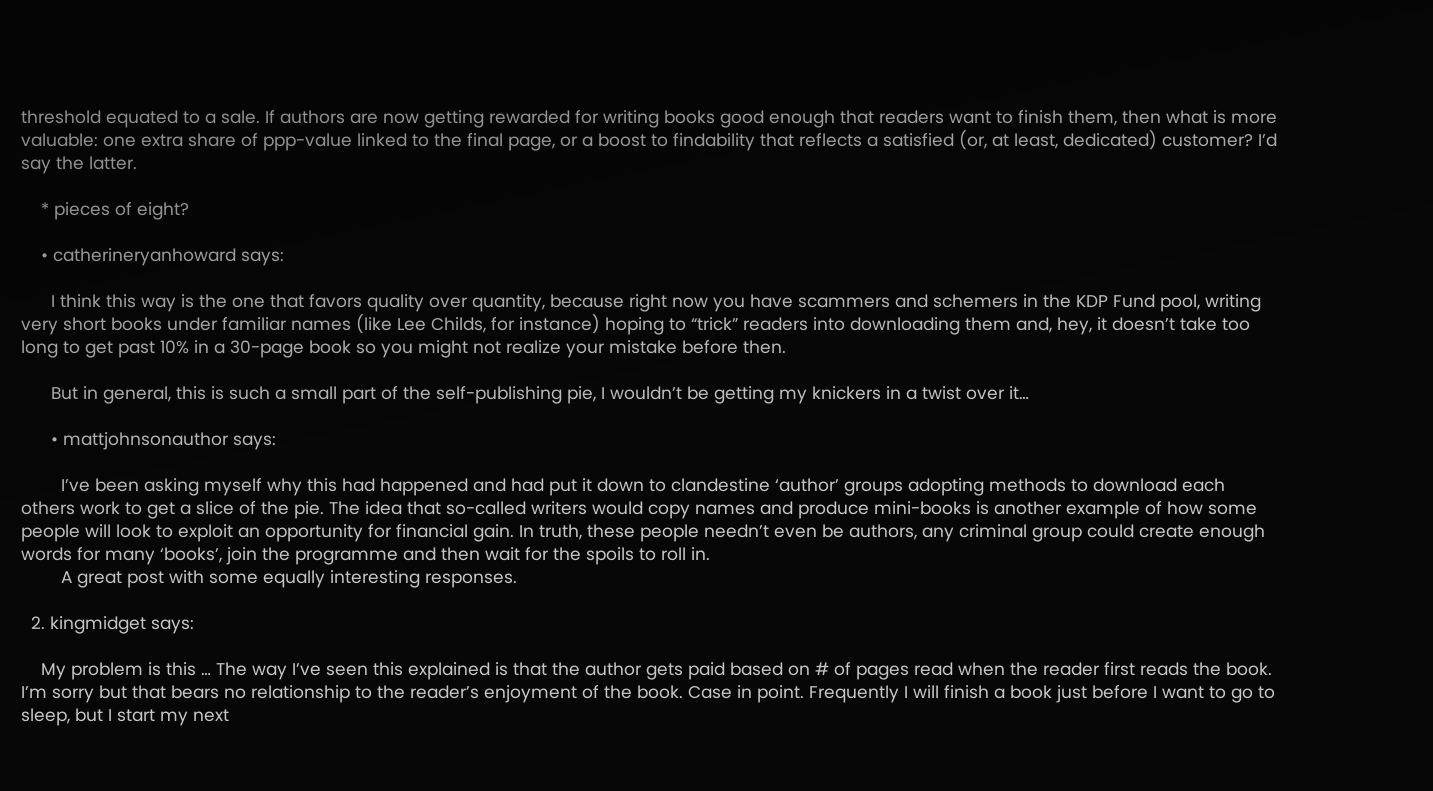threshold equated to a sale. If authors are now getting rewarded for writing books good enough that readers want to finish them, then what is more valuable: one extra share of ppp-value linked to the final page, or a boost to findability that reflects a satisfied (or, at least, dedicated) customer? I’d say the latter.

    * pieces of eight?

    • catherineryanhoward says:

      I think this way is the one that favors quality over quantity, because right now you have scammers and schemers in the KDP Fund pool, writing very short books under familiar names (like Lee Childs, for instance) hoping to “trick” readers into downloading them and, hey, it doesn’t take too long to get past 10% in a 30-page book so you might not realize your mistake before then.

      But in general, this is such a small part of the self-publishing pie, I wouldn’t be getting my knickers in a twist over it…

      • mattjohnsonauthor says:

        I’ve been asking myself why this had happened and had put it down to clandestine ‘author’ groups adopting methods to download each others work to get a slice of the pie. The idea that so-called writers would copy names and produce mini-books is another example of how some people will look to exploit an opportunity for financial gain. In truth, these people needn’t even be authors, any criminal group could create enough words for many ‘books’, join the programme and then wait for the spoils to roll in.
        A great post with some equally interesting responses.

  2. kingmidget says:

    My problem is this … The way I’ve seen this explained is that the author gets paid based on # of pages read when the reader first reads the book. I’m sorry but that bears no relationship to the reader’s enjoyment of the book. Case in point. Frequently I will finish a book just before I want to go to sleep, but I start my next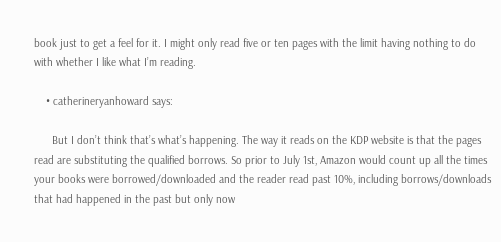book just to get a feel for it. I might only read five or ten pages with the limit having nothing to do with whether I like what I’m reading.

    • catherineryanhoward says:

      But I don’t think that’s what’s happening. The way it reads on the KDP website is that the pages read are substituting the qualified borrows. So prior to July 1st, Amazon would count up all the times your books were borrowed/downloaded and the reader read past 10%, including borrows/downloads that had happened in the past but only now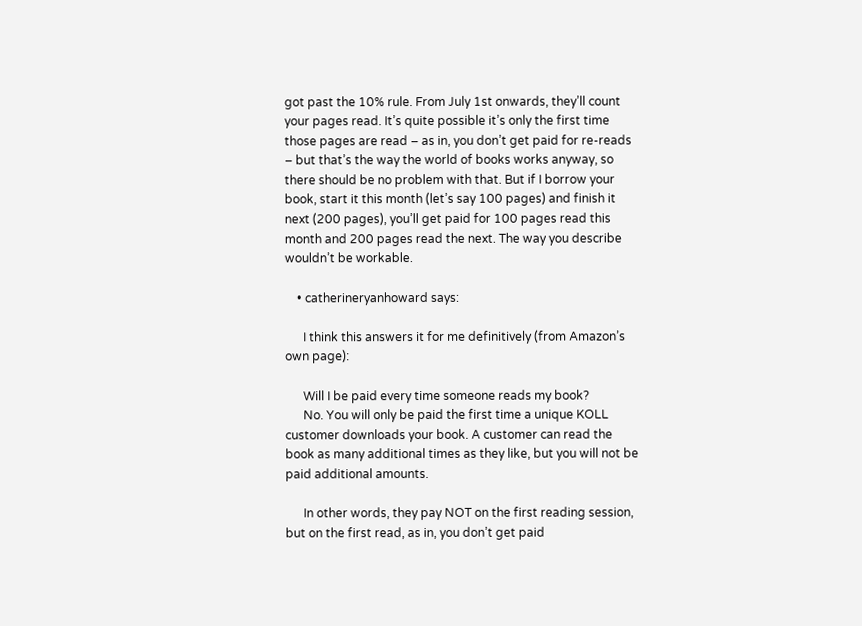got past the 10% rule. From July 1st onwards, they’ll count your pages read. It’s quite possible it’s only the first time those pages are read – as in, you don’t get paid for re-reads – but that’s the way the world of books works anyway, so there should be no problem with that. But if I borrow your book, start it this month (let’s say 100 pages) and finish it next (200 pages), you’ll get paid for 100 pages read this month and 200 pages read the next. The way you describe wouldn’t be workable.

    • catherineryanhoward says:

      I think this answers it for me definitively (from Amazon’s own page):

      Will I be paid every time someone reads my book?
      No. You will only be paid the first time a unique KOLL customer downloads your book. A customer can read the book as many additional times as they like, but you will not be paid additional amounts.

      In other words, they pay NOT on the first reading session, but on the first read, as in, you don’t get paid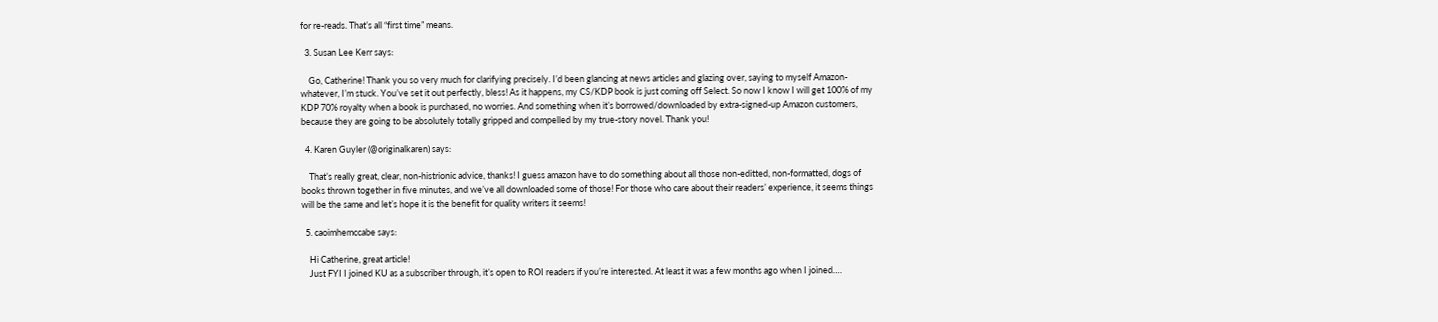for re-reads. That’s all “first time” means.

  3. Susan Lee Kerr says:

    Go, Catherine! Thank you so very much for clarifying precisely. I’d been glancing at news articles and glazing over, saying to myself Amazon-whatever, I’m stuck. You’ve set it out perfectly, bless! As it happens, my CS/KDP book is just coming off Select. So now I know I will get 100% of my KDP 70% royalty when a book is purchased, no worries. And something when it’s borrowed/downloaded by extra-signed-up Amazon customers, because they are going to be absolutely totally gripped and compelled by my true-story novel. Thank you!

  4. Karen Guyler (@originalkaren) says:

    That’s really great, clear, non-histrionic advice, thanks! I guess amazon have to do something about all those non-editted, non-formatted, dogs of books thrown together in five minutes, and we’ve all downloaded some of those! For those who care about their readers’ experience, it seems things will be the same and let’s hope it is the benefit for quality writers it seems!

  5. caoimhemccabe says:

    Hi Catherine, great article!
    Just FYI I joined KU as a subscriber through, it’s open to ROI readers if you’re interested. At least it was a few months ago when I joined….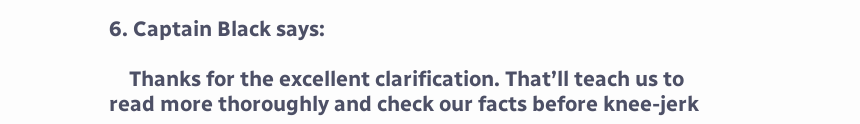6. Captain Black says:

    Thanks for the excellent clarification. That’ll teach us to read more thoroughly and check our facts before knee-jerk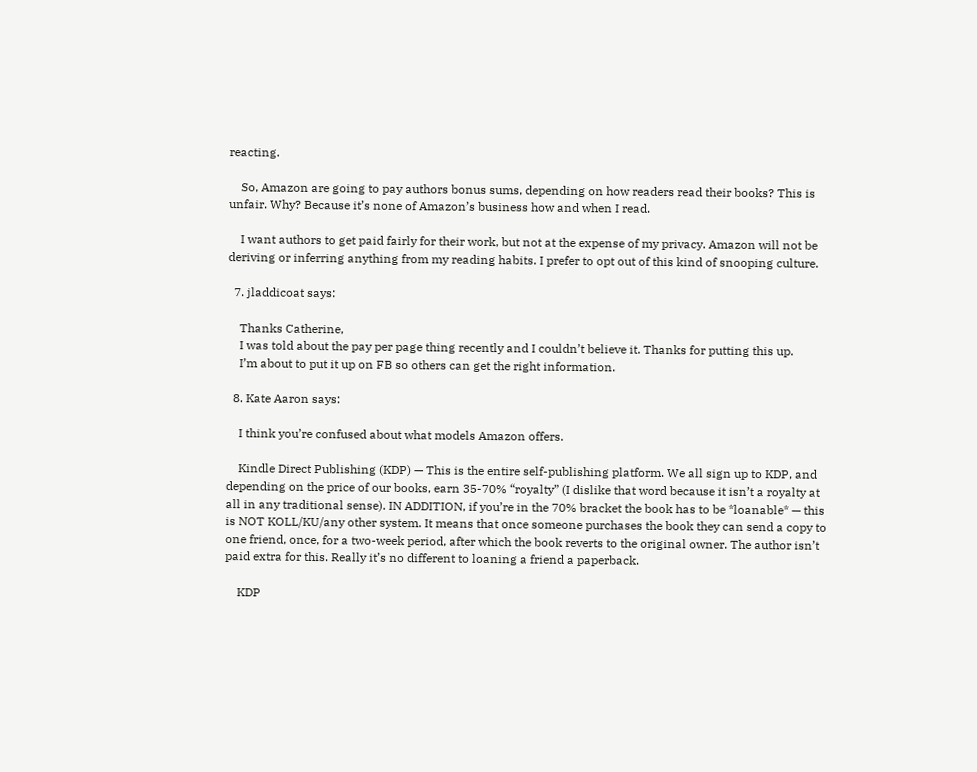reacting.

    So, Amazon are going to pay authors bonus sums, depending on how readers read their books? This is unfair. Why? Because it’s none of Amazon’s business how and when I read.

    I want authors to get paid fairly for their work, but not at the expense of my privacy. Amazon will not be deriving or inferring anything from my reading habits. I prefer to opt out of this kind of snooping culture.

  7. jladdicoat says:

    Thanks Catherine,
    I was told about the pay per page thing recently and I couldn’t believe it. Thanks for putting this up.
    I’m about to put it up on FB so others can get the right information.

  8. Kate Aaron says:

    I think you’re confused about what models Amazon offers.

    Kindle Direct Publishing (KDP) — This is the entire self-publishing platform. We all sign up to KDP, and depending on the price of our books, earn 35-70% “royalty” (I dislike that word because it isn’t a royalty at all in any traditional sense). IN ADDITION, if you’re in the 70% bracket the book has to be *loanable* — this is NOT KOLL/KU/any other system. It means that once someone purchases the book they can send a copy to one friend, once, for a two-week period, after which the book reverts to the original owner. The author isn’t paid extra for this. Really it’s no different to loaning a friend a paperback.

    KDP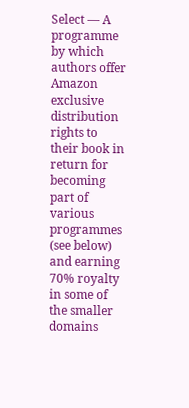Select — A programme by which authors offer Amazon exclusive distribution rights to their book in return for becoming part of various programmes (see below) and earning 70% royalty in some of the smaller domains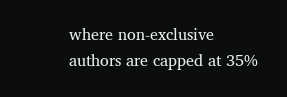where non-exclusive authors are capped at 35%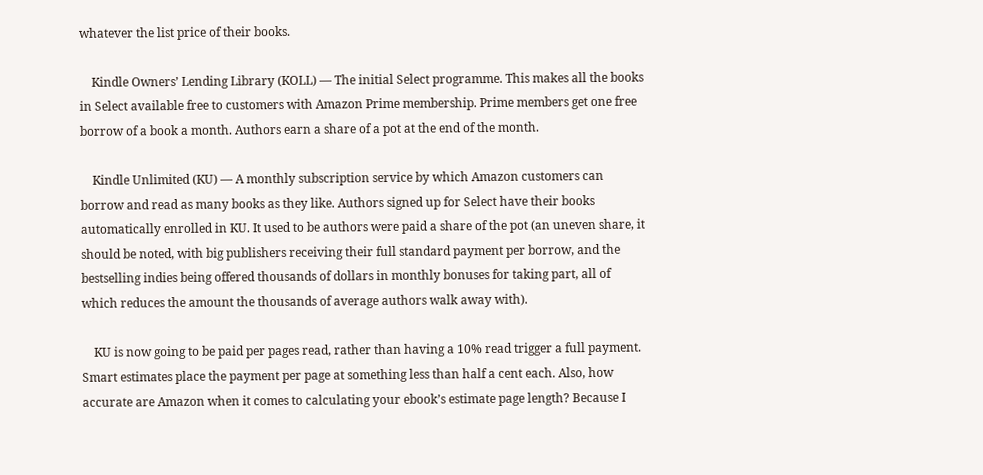whatever the list price of their books.

    Kindle Owners’ Lending Library (KOLL) — The initial Select programme. This makes all the books in Select available free to customers with Amazon Prime membership. Prime members get one free borrow of a book a month. Authors earn a share of a pot at the end of the month.

    Kindle Unlimited (KU) — A monthly subscription service by which Amazon customers can borrow and read as many books as they like. Authors signed up for Select have their books automatically enrolled in KU. It used to be authors were paid a share of the pot (an uneven share, it should be noted, with big publishers receiving their full standard payment per borrow, and the bestselling indies being offered thousands of dollars in monthly bonuses for taking part, all of which reduces the amount the thousands of average authors walk away with).

    KU is now going to be paid per pages read, rather than having a 10% read trigger a full payment. Smart estimates place the payment per page at something less than half a cent each. Also, how accurate are Amazon when it comes to calculating your ebook’s estimate page length? Because I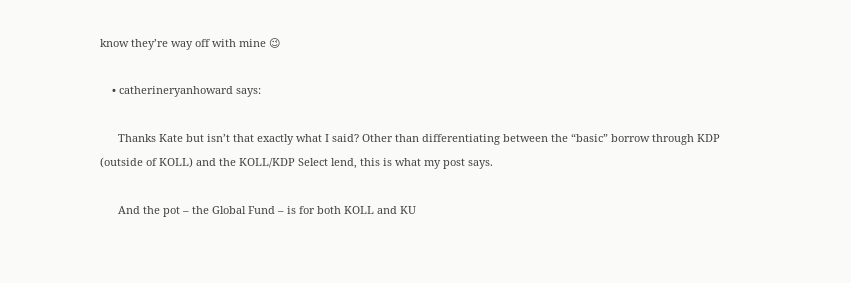know they’re way off with mine 😉

    • catherineryanhoward says:

      Thanks Kate but isn’t that exactly what I said? Other than differentiating between the “basic” borrow through KDP (outside of KOLL) and the KOLL/KDP Select lend, this is what my post says.

      And the pot – the Global Fund – is for both KOLL and KU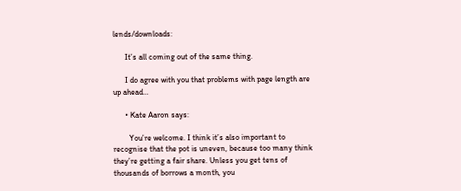lends/downloads:

      It’s all coming out of the same thing.

      I do agree with you that problems with page length are up ahead…

      • Kate Aaron says:

        You’re welcome. I think it’s also important to recognise that the pot is uneven, because too many think they’re getting a fair share. Unless you get tens of thousands of borrows a month, you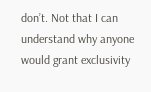don’t. Not that I can understand why anyone would grant exclusivity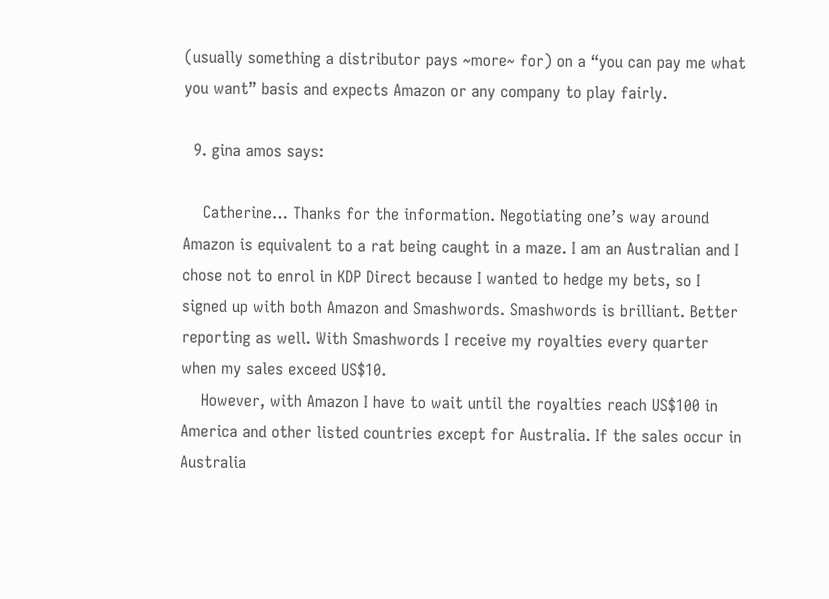(usually something a distributor pays ~more~ for) on a “you can pay me what you want” basis and expects Amazon or any company to play fairly.

  9. gina amos says:

    Catherine… Thanks for the information. Negotiating one’s way around Amazon is equivalent to a rat being caught in a maze. I am an Australian and I chose not to enrol in KDP Direct because I wanted to hedge my bets, so I signed up with both Amazon and Smashwords. Smashwords is brilliant. Better reporting as well. With Smashwords I receive my royalties every quarter when my sales exceed US$10.
    However, with Amazon I have to wait until the royalties reach US$100 in America and other listed countries except for Australia. If the sales occur in Australia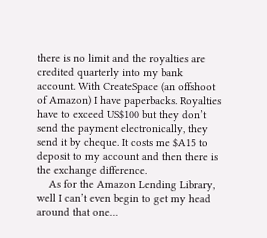there is no limit and the royalties are credited quarterly into my bank account. With CreateSpace (an offshoot of Amazon) I have paperbacks. Royalties have to exceed US$100 but they don’t send the payment electronically, they send it by cheque. It costs me $A15 to deposit to my account and then there is the exchange difference.
    As for the Amazon Lending Library, well I can’t even begin to get my head around that one…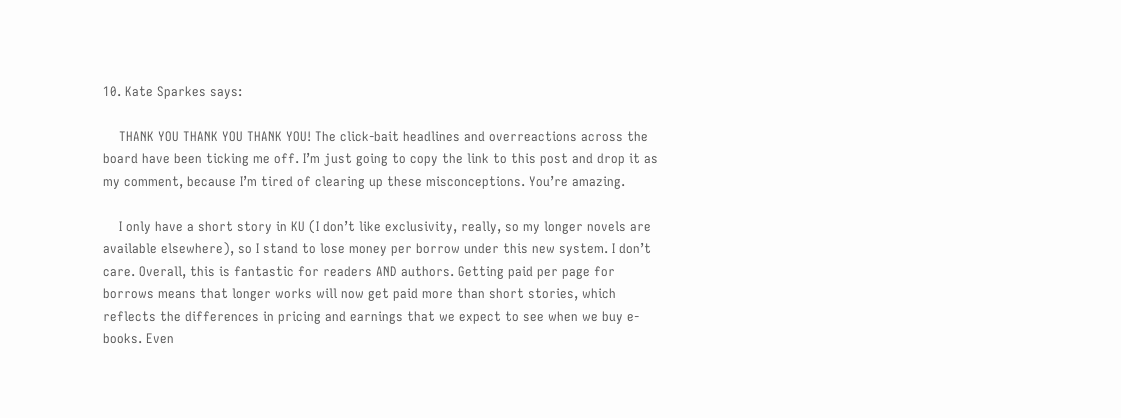10. Kate Sparkes says:

    THANK YOU THANK YOU THANK YOU! The click-bait headlines and overreactions across the board have been ticking me off. I’m just going to copy the link to this post and drop it as my comment, because I’m tired of clearing up these misconceptions. You’re amazing.

    I only have a short story in KU (I don’t like exclusivity, really, so my longer novels are available elsewhere), so I stand to lose money per borrow under this new system. I don’t care. Overall, this is fantastic for readers AND authors. Getting paid per page for borrows means that longer works will now get paid more than short stories, which reflects the differences in pricing and earnings that we expect to see when we buy e-books. Even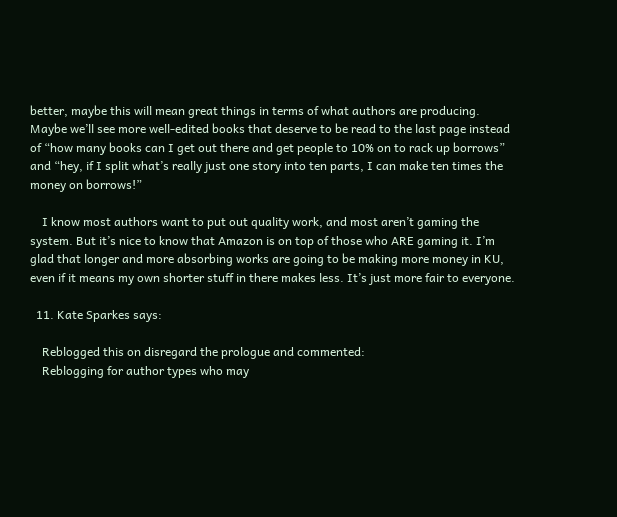better, maybe this will mean great things in terms of what authors are producing. Maybe we’ll see more well-edited books that deserve to be read to the last page instead of “how many books can I get out there and get people to 10% on to rack up borrows” and “hey, if I split what’s really just one story into ten parts, I can make ten times the money on borrows!”

    I know most authors want to put out quality work, and most aren’t gaming the system. But it’s nice to know that Amazon is on top of those who ARE gaming it. I’m glad that longer and more absorbing works are going to be making more money in KU, even if it means my own shorter stuff in there makes less. It’s just more fair to everyone.

  11. Kate Sparkes says:

    Reblogged this on disregard the prologue and commented:
    Reblogging for author types who may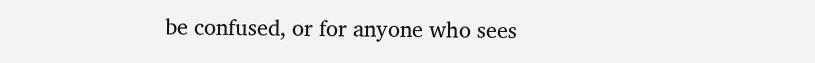be confused, or for anyone who sees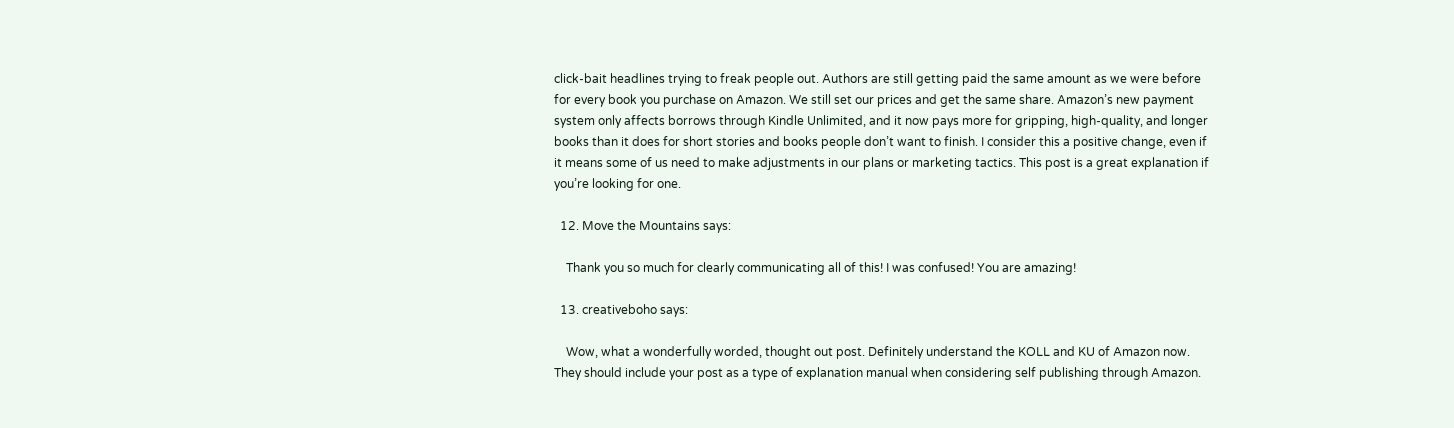click-bait headlines trying to freak people out. Authors are still getting paid the same amount as we were before for every book you purchase on Amazon. We still set our prices and get the same share. Amazon’s new payment system only affects borrows through Kindle Unlimited, and it now pays more for gripping, high-quality, and longer books than it does for short stories and books people don’t want to finish. I consider this a positive change, even if it means some of us need to make adjustments in our plans or marketing tactics. This post is a great explanation if you’re looking for one.

  12. Move the Mountains says:

    Thank you so much for clearly communicating all of this! I was confused! You are amazing!

  13. creativeboho says:

    Wow, what a wonderfully worded, thought out post. Definitely understand the KOLL and KU of Amazon now. They should include your post as a type of explanation manual when considering self publishing through Amazon.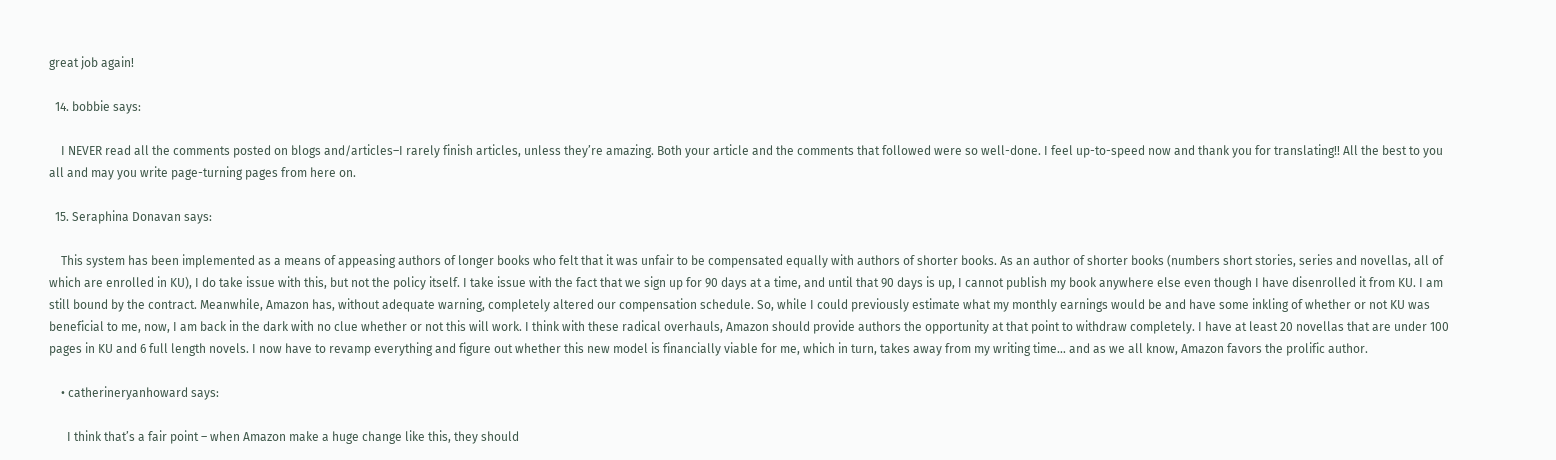great job again!

  14. bobbie says:

    I NEVER read all the comments posted on blogs and/articles–I rarely finish articles, unless they’re amazing. Both your article and the comments that followed were so well-done. I feel up-to-speed now and thank you for translating!! All the best to you all and may you write page-turning pages from here on.

  15. Seraphina Donavan says:

    This system has been implemented as a means of appeasing authors of longer books who felt that it was unfair to be compensated equally with authors of shorter books. As an author of shorter books (numbers short stories, series and novellas, all of which are enrolled in KU), I do take issue with this, but not the policy itself. I take issue with the fact that we sign up for 90 days at a time, and until that 90 days is up, I cannot publish my book anywhere else even though I have disenrolled it from KU. I am still bound by the contract. Meanwhile, Amazon has, without adequate warning, completely altered our compensation schedule. So, while I could previously estimate what my monthly earnings would be and have some inkling of whether or not KU was beneficial to me, now, I am back in the dark with no clue whether or not this will work. I think with these radical overhauls, Amazon should provide authors the opportunity at that point to withdraw completely. I have at least 20 novellas that are under 100 pages in KU and 6 full length novels. I now have to revamp everything and figure out whether this new model is financially viable for me, which in turn, takes away from my writing time… and as we all know, Amazon favors the prolific author.

    • catherineryanhoward says:

      I think that’s a fair point – when Amazon make a huge change like this, they should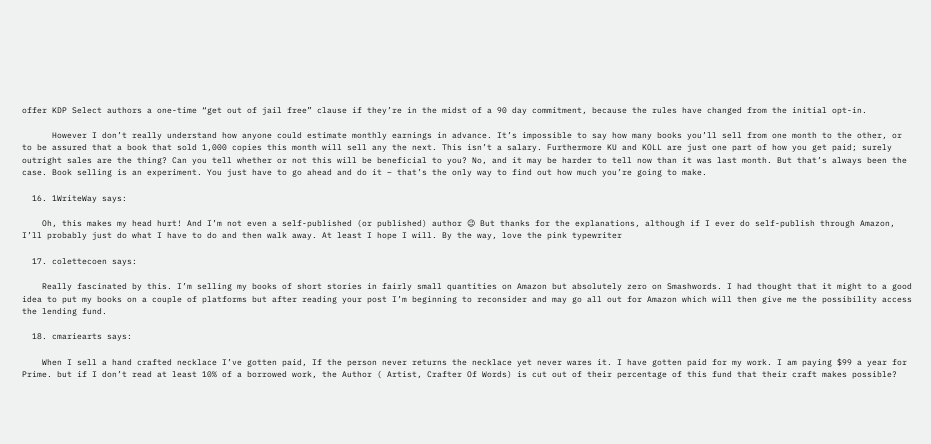offer KDP Select authors a one-time “get out of jail free” clause if they’re in the midst of a 90 day commitment, because the rules have changed from the initial opt-in.

      However I don’t really understand how anyone could estimate monthly earnings in advance. It’s impossible to say how many books you’ll sell from one month to the other, or to be assured that a book that sold 1,000 copies this month will sell any the next. This isn’t a salary. Furthermore KU and KOLL are just one part of how you get paid; surely outright sales are the thing? Can you tell whether or not this will be beneficial to you? No, and it may be harder to tell now than it was last month. But that’s always been the case. Book selling is an experiment. You just have to go ahead and do it – that’s the only way to find out how much you’re going to make.

  16. 1WriteWay says:

    Oh, this makes my head hurt! And I’m not even a self-published (or published) author 😉 But thanks for the explanations, although if I ever do self-publish through Amazon, I’ll probably just do what I have to do and then walk away. At least I hope I will. By the way, love the pink typewriter

  17. colettecoen says:

    Really fascinated by this. I’m selling my books of short stories in fairly small quantities on Amazon but absolutely zero on Smashwords. I had thought that it might to a good idea to put my books on a couple of platforms but after reading your post I’m beginning to reconsider and may go all out for Amazon which will then give me the possibility access the lending fund.

  18. cmariearts says:

    When I sell a hand crafted necklace I’ve gotten paid, If the person never returns the necklace yet never wares it. I have gotten paid for my work. I am paying $99 a year for Prime. but if I don’t read at least 10% of a borrowed work, the Author ( Artist, Crafter Of Words) is cut out of their percentage of this fund that their craft makes possible?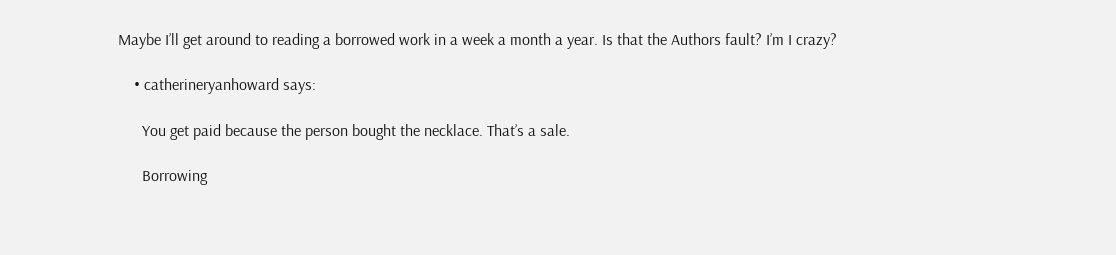Maybe I’ll get around to reading a borrowed work in a week a month a year. Is that the Authors fault? I’m I crazy?

    • catherineryanhoward says:

      You get paid because the person bought the necklace. That’s a sale.

      Borrowing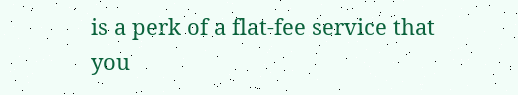is a perk of a flat-fee service that you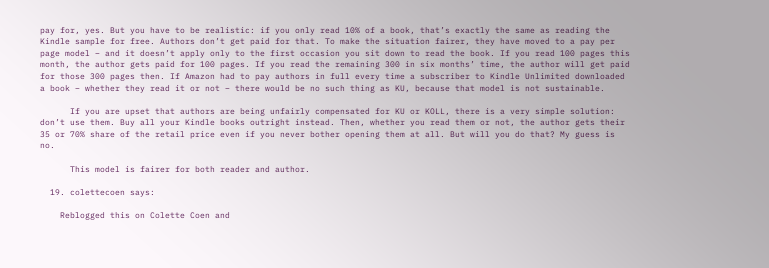pay for, yes. But you have to be realistic: if you only read 10% of a book, that’s exactly the same as reading the Kindle sample for free. Authors don’t get paid for that. To make the situation fairer, they have moved to a pay per page model – and it doesn’t apply only to the first occasion you sit down to read the book. If you read 100 pages this month, the author gets paid for 100 pages. If you read the remaining 300 in six months’ time, the author will get paid for those 300 pages then. If Amazon had to pay authors in full every time a subscriber to Kindle Unlimited downloaded a book – whether they read it or not – there would be no such thing as KU, because that model is not sustainable.

      If you are upset that authors are being unfairly compensated for KU or KOLL, there is a very simple solution: don’t use them. Buy all your Kindle books outright instead. Then, whether you read them or not, the author gets their 35 or 70% share of the retail price even if you never bother opening them at all. But will you do that? My guess is no.

      This model is fairer for both reader and author.

  19. colettecoen says:

    Reblogged this on Colette Coen and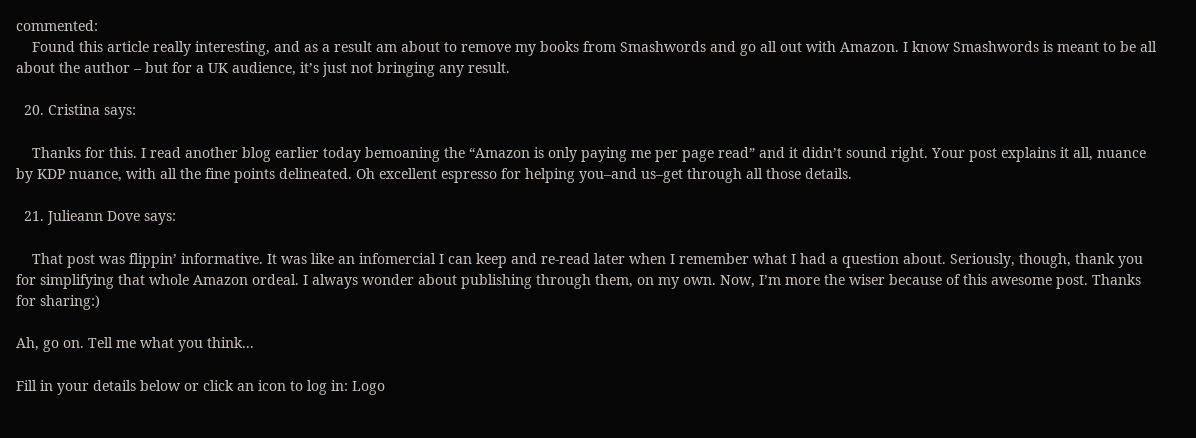commented:
    Found this article really interesting, and as a result am about to remove my books from Smashwords and go all out with Amazon. I know Smashwords is meant to be all about the author – but for a UK audience, it’s just not bringing any result.

  20. Cristina says:

    Thanks for this. I read another blog earlier today bemoaning the “Amazon is only paying me per page read” and it didn’t sound right. Your post explains it all, nuance by KDP nuance, with all the fine points delineated. Oh excellent espresso for helping you–and us–get through all those details.

  21. Julieann Dove says:

    That post was flippin’ informative. It was like an infomercial I can keep and re-read later when I remember what I had a question about. Seriously, though, thank you for simplifying that whole Amazon ordeal. I always wonder about publishing through them, on my own. Now, I’m more the wiser because of this awesome post. Thanks for sharing:)

Ah, go on. Tell me what you think...

Fill in your details below or click an icon to log in: Logo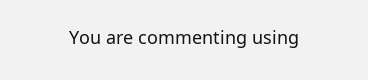You are commenting using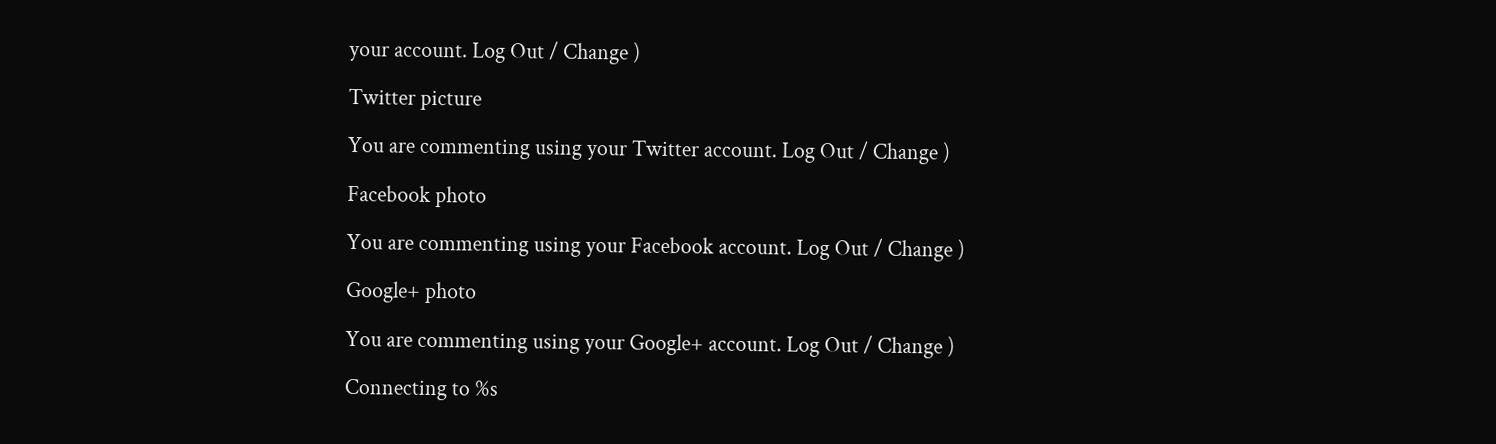your account. Log Out / Change )

Twitter picture

You are commenting using your Twitter account. Log Out / Change )

Facebook photo

You are commenting using your Facebook account. Log Out / Change )

Google+ photo

You are commenting using your Google+ account. Log Out / Change )

Connecting to %s